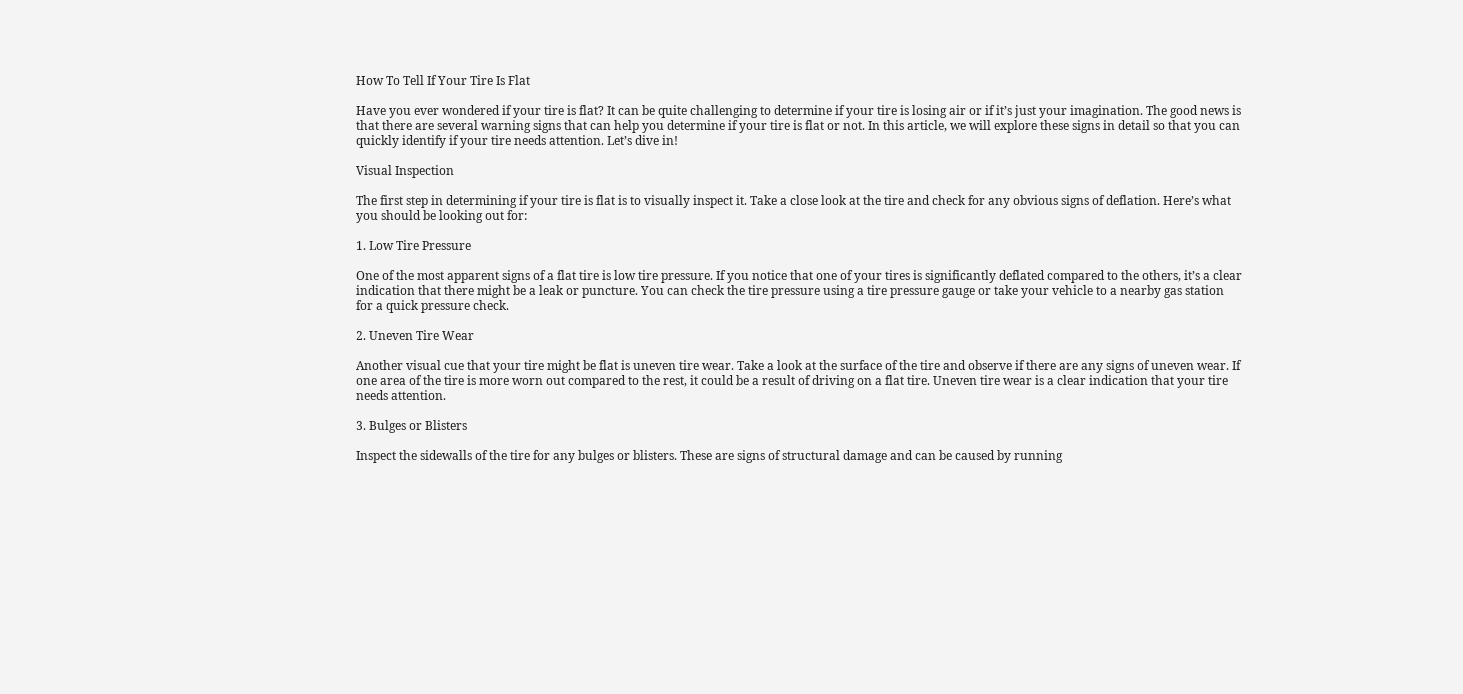How To Tell If Your Tire Is Flat

Have you ever wondered if your tire is flat? It can be quite challenging to determine if your tire is losing air or if it’s just your imagination. The good news is that there are several warning signs that can help you determine if your tire is flat or not. In this article, we will explore these signs in detail so that you can quickly identify if your tire needs attention. Let’s dive in!

Visual Inspection

The first step in determining if your tire is flat is to visually inspect it. Take a close look at the tire and check for any obvious signs of deflation. Here’s what you should be looking out for:

1. Low Tire Pressure

One of the most apparent signs of a flat tire is low tire pressure. If you notice that one of your tires is significantly deflated compared to the others, it’s a clear indication that there might be a leak or puncture. You can check the tire pressure using a tire pressure gauge or take your vehicle to a nearby gas station for a quick pressure check.

2. Uneven Tire Wear

Another visual cue that your tire might be flat is uneven tire wear. Take a look at the surface of the tire and observe if there are any signs of uneven wear. If one area of the tire is more worn out compared to the rest, it could be a result of driving on a flat tire. Uneven tire wear is a clear indication that your tire needs attention.

3. Bulges or Blisters

Inspect the sidewalls of the tire for any bulges or blisters. These are signs of structural damage and can be caused by running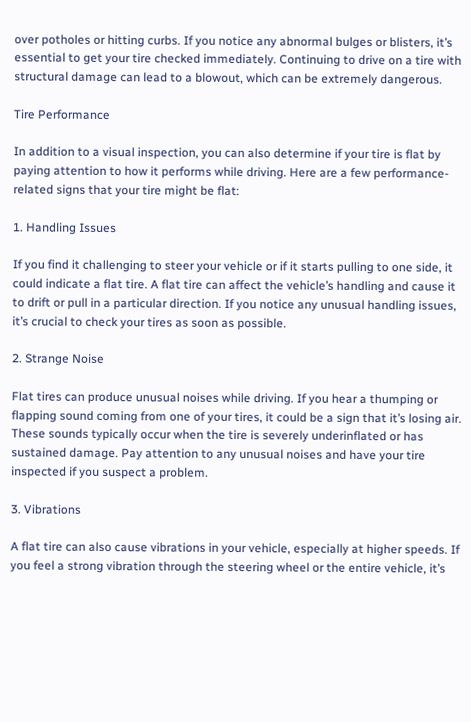over potholes or hitting curbs. If you notice any abnormal bulges or blisters, it’s essential to get your tire checked immediately. Continuing to drive on a tire with structural damage can lead to a blowout, which can be extremely dangerous.

Tire Performance

In addition to a visual inspection, you can also determine if your tire is flat by paying attention to how it performs while driving. Here are a few performance-related signs that your tire might be flat:

1. Handling Issues

If you find it challenging to steer your vehicle or if it starts pulling to one side, it could indicate a flat tire. A flat tire can affect the vehicle’s handling and cause it to drift or pull in a particular direction. If you notice any unusual handling issues, it’s crucial to check your tires as soon as possible.

2. Strange Noise

Flat tires can produce unusual noises while driving. If you hear a thumping or flapping sound coming from one of your tires, it could be a sign that it’s losing air. These sounds typically occur when the tire is severely underinflated or has sustained damage. Pay attention to any unusual noises and have your tire inspected if you suspect a problem.

3. Vibrations

A flat tire can also cause vibrations in your vehicle, especially at higher speeds. If you feel a strong vibration through the steering wheel or the entire vehicle, it’s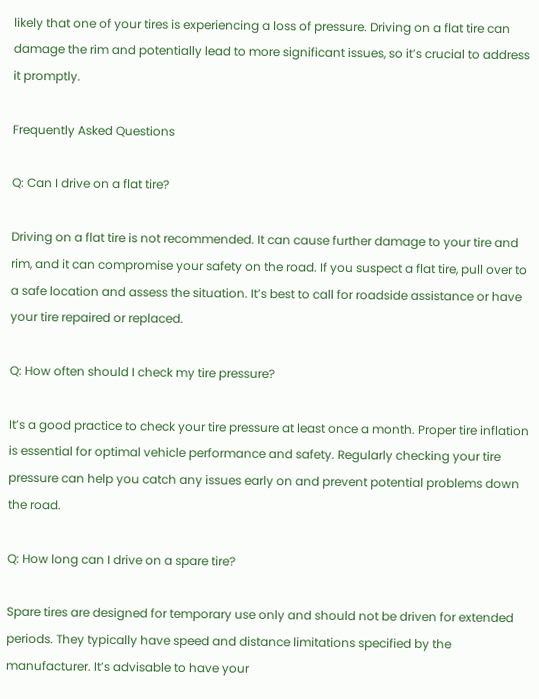likely that one of your tires is experiencing a loss of pressure. Driving on a flat tire can damage the rim and potentially lead to more significant issues, so it’s crucial to address it promptly.

Frequently Asked Questions

Q: Can I drive on a flat tire?

Driving on a flat tire is not recommended. It can cause further damage to your tire and rim, and it can compromise your safety on the road. If you suspect a flat tire, pull over to a safe location and assess the situation. It’s best to call for roadside assistance or have your tire repaired or replaced.

Q: How often should I check my tire pressure?

It’s a good practice to check your tire pressure at least once a month. Proper tire inflation is essential for optimal vehicle performance and safety. Regularly checking your tire pressure can help you catch any issues early on and prevent potential problems down the road.

Q: How long can I drive on a spare tire?

Spare tires are designed for temporary use only and should not be driven for extended periods. They typically have speed and distance limitations specified by the manufacturer. It’s advisable to have your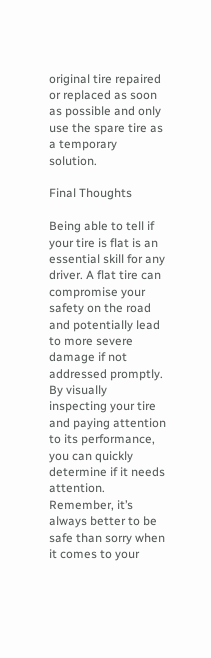original tire repaired or replaced as soon as possible and only use the spare tire as a temporary solution.

Final Thoughts

Being able to tell if your tire is flat is an essential skill for any driver. A flat tire can compromise your safety on the road and potentially lead to more severe damage if not addressed promptly. By visually inspecting your tire and paying attention to its performance, you can quickly determine if it needs attention. Remember, it’s always better to be safe than sorry when it comes to your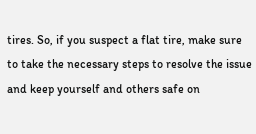tires. So, if you suspect a flat tire, make sure to take the necessary steps to resolve the issue and keep yourself and others safe on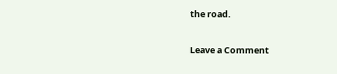the road.

Leave a Comment